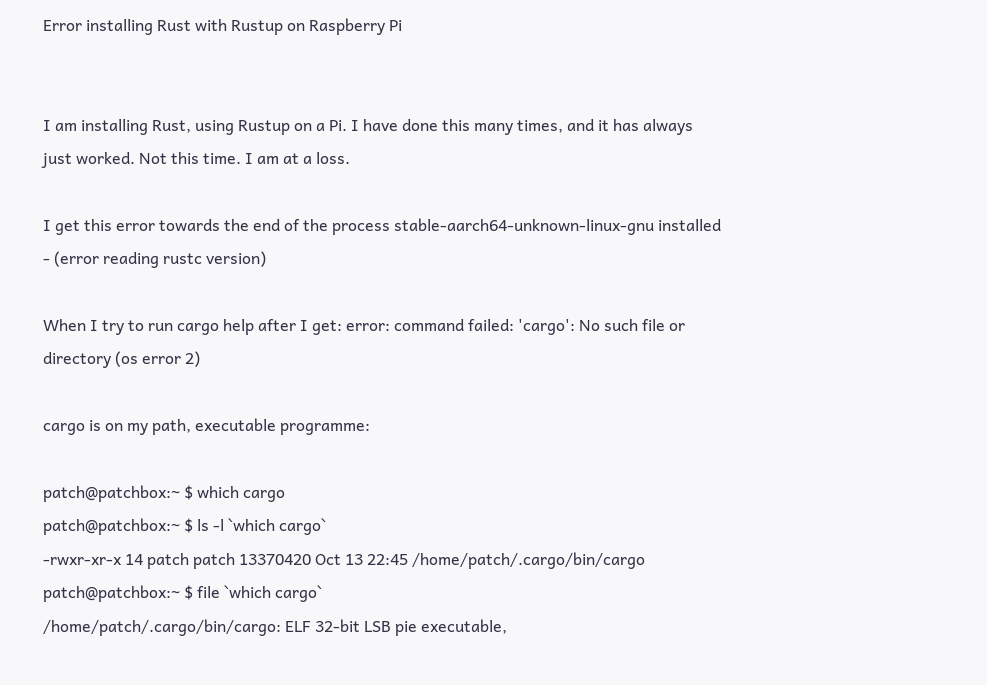Error installing Rust with Rustup on Raspberry Pi


I am installing Rust, using Rustup on a Pi. I have done this many times, and it has always just worked. Not this time. I am at a loss.

I get this error towards the end of the process stable-aarch64-unknown-linux-gnu installed - (error reading rustc version)

When I try to run cargo help after I get: error: command failed: 'cargo': No such file or directory (os error 2)

cargo is on my path, executable programme:

patch@patchbox:~ $ which cargo
patch@patchbox:~ $ ls -l `which cargo`
-rwxr-xr-x 14 patch patch 13370420 Oct 13 22:45 /home/patch/.cargo/bin/cargo
patch@patchbox:~ $ file `which cargo`
/home/patch/.cargo/bin/cargo: ELF 32-bit LSB pie executable,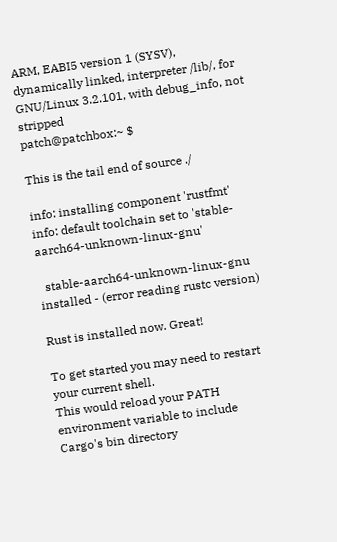ARM, EABI5 version 1 (SYSV), dynamically linked, interpreter /lib/, for GNU/Linux 3.2.101, with debug_info, not stripped
patch@patchbox:~ $

This is the tail end of source ./

info: installing component 'rustfmt'
info: default toolchain set to 'stable-aarch64-unknown-linux-gnu'

  stable-aarch64-unknown-linux-gnu installed - (error reading rustc version)

Rust is installed now. Great!

To get started you may need to restart your current shell.
This would reload your PATH environment variable to include
Cargo's bin directory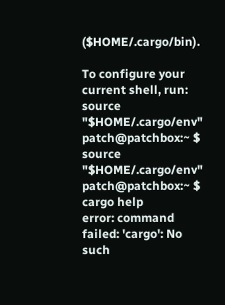($HOME/.cargo/bin).

To configure your current shell, run:
source "$HOME/.cargo/env"
patch@patchbox:~ $ source "$HOME/.cargo/env"
patch@patchbox:~ $ cargo help
error: command failed: 'cargo': No such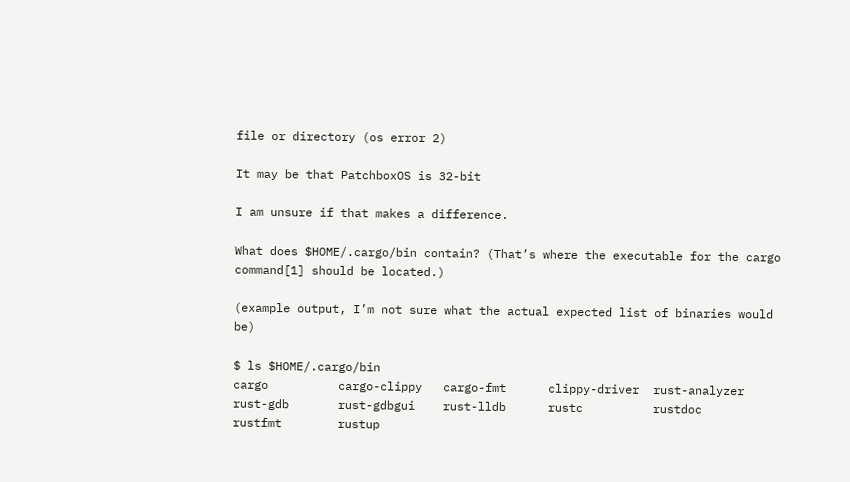file or directory (os error 2)

It may be that PatchboxOS is 32-bit

I am unsure if that makes a difference.

What does $HOME/.cargo/bin contain? (That’s where the executable for the cargo command[1] should be located.)

(example output, I’m not sure what the actual expected list of binaries would be)

$ ls $HOME/.cargo/bin
cargo          cargo-clippy   cargo-fmt      clippy-driver  rust-analyzer
rust-gdb       rust-gdbgui    rust-lldb      rustc          rustdoc
rustfmt        rustup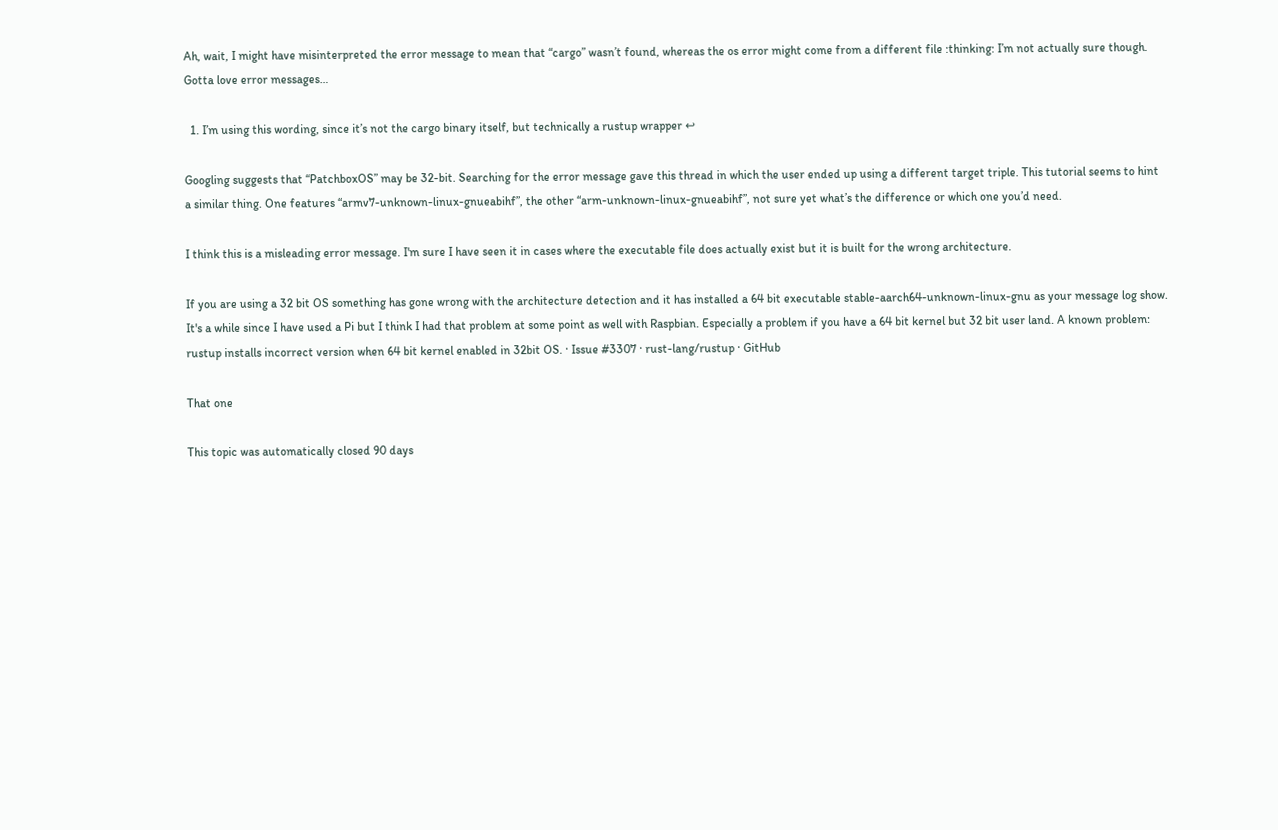Ah, wait, I might have misinterpreted the error message to mean that “cargo” wasn’t found, whereas the os error might come from a different file :thinking: I’m not actually sure though. Gotta love error messages…

  1. I’m using this wording, since it’s not the cargo binary itself, but technically a rustup wrapper ↩

Googling suggests that “PatchboxOS” may be 32-bit. Searching for the error message gave this thread in which the user ended up using a different target triple. This tutorial seems to hint a similar thing. One features “armv7-unknown-linux-gnueabihf”, the other “arm-unknown-linux-gnueabihf”, not sure yet what’s the difference or which one you’d need.

I think this is a misleading error message. I'm sure I have seen it in cases where the executable file does actually exist but it is built for the wrong architecture.

If you are using a 32 bit OS something has gone wrong with the architecture detection and it has installed a 64 bit executable stable-aarch64-unknown-linux-gnu as your message log show. It's a while since I have used a Pi but I think I had that problem at some point as well with Raspbian. Especially a problem if you have a 64 bit kernel but 32 bit user land. A known problem: rustup installs incorrect version when 64 bit kernel enabled in 32bit OS. · Issue #3307 · rust-lang/rustup · GitHub

That one

This topic was automatically closed 90 days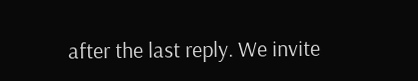after the last reply. We invite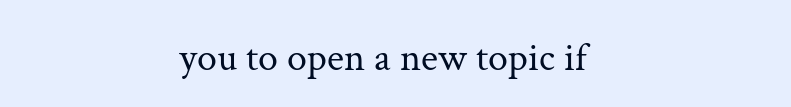you to open a new topic if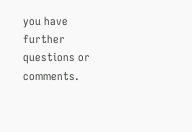you have further questions or comments.